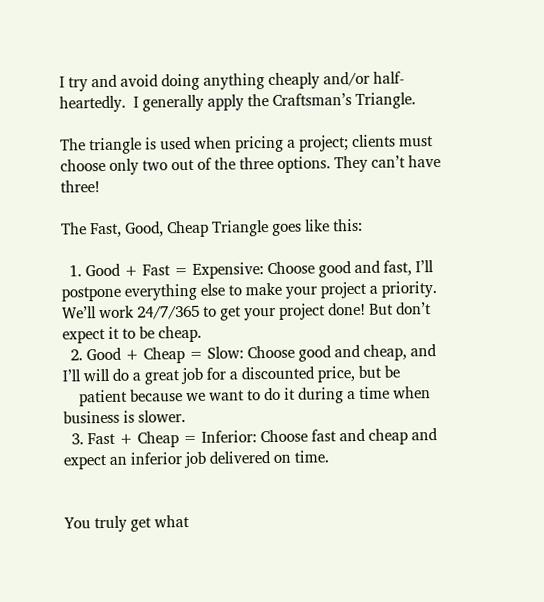I try and avoid doing anything cheaply and/or half-heartedly.  I generally apply the Craftsman’s Triangle.

The triangle is used when pricing a project; clients must choose only two out of the three options. They can’t have three!

The Fast, Good, Cheap Triangle goes like this:

  1. Good + Fast = Expensive: Choose good and fast, I’ll postpone everything else to make your project a priority. We’ll work 24/7/365 to get your project done! But don’t expect it to be cheap.
  2. Good + Cheap = Slow: Choose good and cheap, and I’ll will do a great job for a discounted price, but be
    patient because we want to do it during a time when business is slower.
  3. Fast + Cheap = Inferior: Choose fast and cheap and expect an inferior job delivered on time.


You truly get what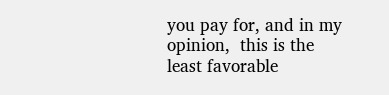you pay for, and in my opinion,  this is the least favorable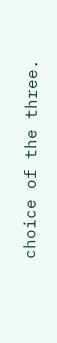choice of the three.